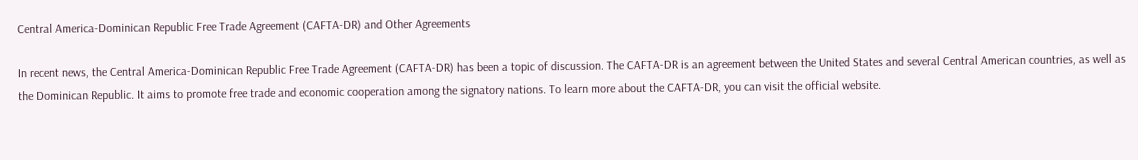Central America-Dominican Republic Free Trade Agreement (CAFTA-DR) and Other Agreements

In recent news, the Central America-Dominican Republic Free Trade Agreement (CAFTA-DR) has been a topic of discussion. The CAFTA-DR is an agreement between the United States and several Central American countries, as well as the Dominican Republic. It aims to promote free trade and economic cooperation among the signatory nations. To learn more about the CAFTA-DR, you can visit the official website.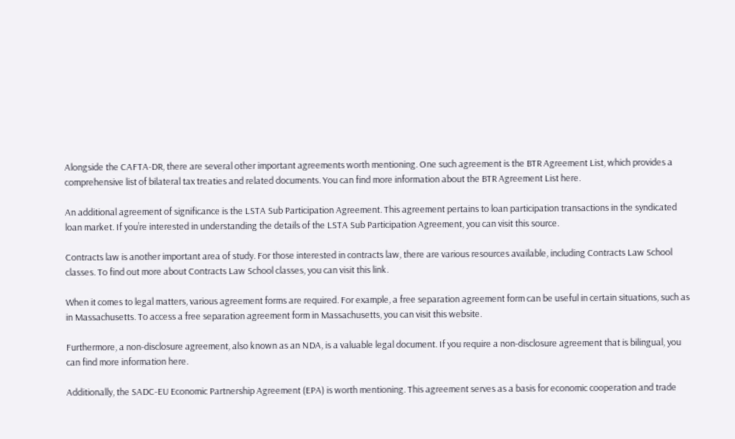Alongside the CAFTA-DR, there are several other important agreements worth mentioning. One such agreement is the BTR Agreement List, which provides a comprehensive list of bilateral tax treaties and related documents. You can find more information about the BTR Agreement List here.

An additional agreement of significance is the LSTA Sub Participation Agreement. This agreement pertains to loan participation transactions in the syndicated loan market. If you’re interested in understanding the details of the LSTA Sub Participation Agreement, you can visit this source.

Contracts law is another important area of study. For those interested in contracts law, there are various resources available, including Contracts Law School classes. To find out more about Contracts Law School classes, you can visit this link.

When it comes to legal matters, various agreement forms are required. For example, a free separation agreement form can be useful in certain situations, such as in Massachusetts. To access a free separation agreement form in Massachusetts, you can visit this website.

Furthermore, a non-disclosure agreement, also known as an NDA, is a valuable legal document. If you require a non-disclosure agreement that is bilingual, you can find more information here.

Additionally, the SADC-EU Economic Partnership Agreement (EPA) is worth mentioning. This agreement serves as a basis for economic cooperation and trade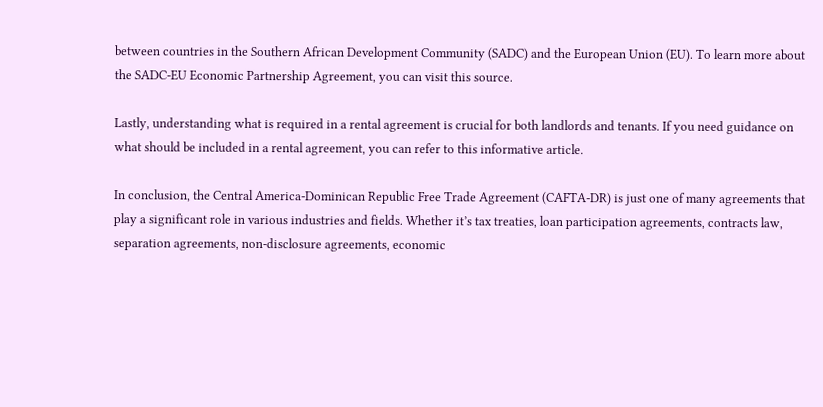between countries in the Southern African Development Community (SADC) and the European Union (EU). To learn more about the SADC-EU Economic Partnership Agreement, you can visit this source.

Lastly, understanding what is required in a rental agreement is crucial for both landlords and tenants. If you need guidance on what should be included in a rental agreement, you can refer to this informative article.

In conclusion, the Central America-Dominican Republic Free Trade Agreement (CAFTA-DR) is just one of many agreements that play a significant role in various industries and fields. Whether it’s tax treaties, loan participation agreements, contracts law, separation agreements, non-disclosure agreements, economic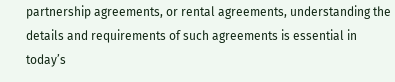partnership agreements, or rental agreements, understanding the details and requirements of such agreements is essential in today’s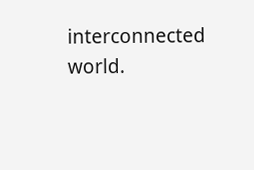interconnected world.